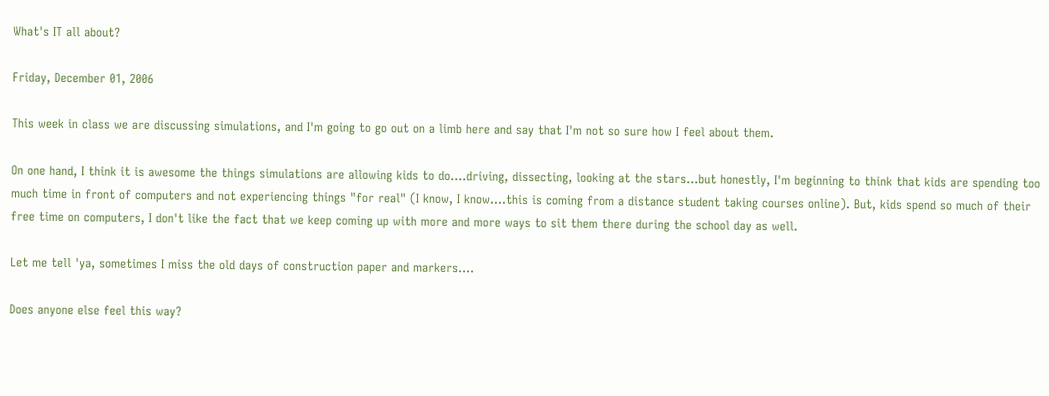What's IT all about?

Friday, December 01, 2006

This week in class we are discussing simulations, and I'm going to go out on a limb here and say that I'm not so sure how I feel about them.

On one hand, I think it is awesome the things simulations are allowing kids to do....driving, dissecting, looking at the stars...but honestly, I'm beginning to think that kids are spending too much time in front of computers and not experiencing things "for real" (I know, I know....this is coming from a distance student taking courses online). But, kids spend so much of their free time on computers, I don't like the fact that we keep coming up with more and more ways to sit them there during the school day as well.

Let me tell 'ya, sometimes I miss the old days of construction paper and markers....

Does anyone else feel this way?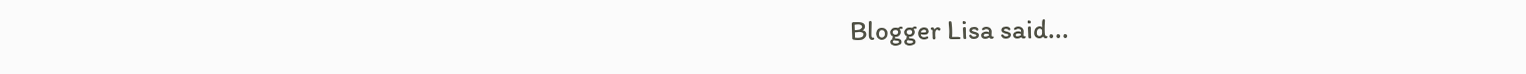Blogger Lisa said...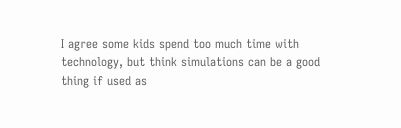I agree some kids spend too much time with technology, but think simulations can be a good thing if used as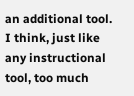an additional tool. I think, just like any instructional tool, too much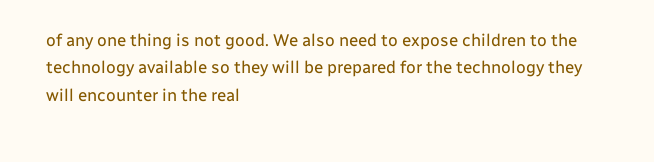of any one thing is not good. We also need to expose children to the technology available so they will be prepared for the technology they will encounter in the real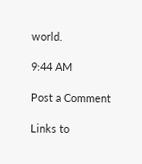world.

9:44 AM

Post a Comment

Links to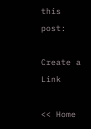this post:

Create a Link

<< Home